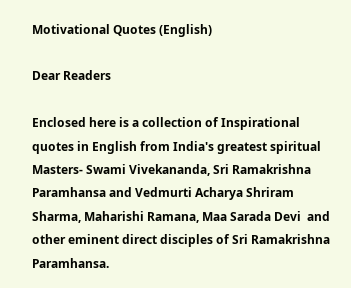Motivational Quotes (English)

Dear Readers

Enclosed here is a collection of Inspirational quotes in English from India's greatest spiritual Masters- Swami Vivekananda, Sri Ramakrishna Paramhansa and Vedmurti Acharya Shriram Sharma, Maharishi Ramana, Maa Sarada Devi  and other eminent direct disciples of Sri Ramakrishna Paramhansa.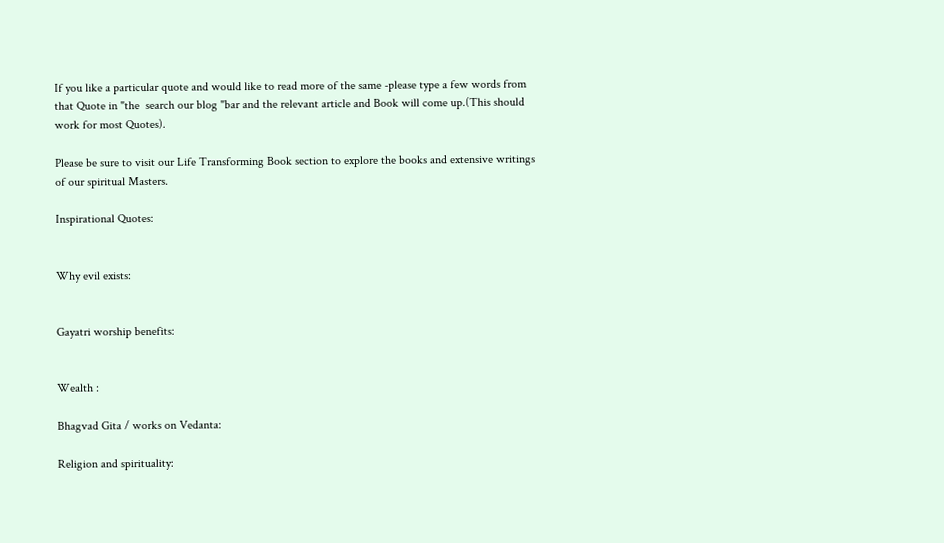If you like a particular quote and would like to read more of the same -please type a few words from that Quote in "the  search our blog "bar and the relevant article and Book will come up.(This should work for most Quotes).

Please be sure to visit our Life Transforming Book section to explore the books and extensive writings of our spiritual Masters.

Inspirational Quotes:


Why evil exists:


Gayatri worship benefits:


Wealth :

Bhagvad Gita / works on Vedanta:

Religion and spirituality: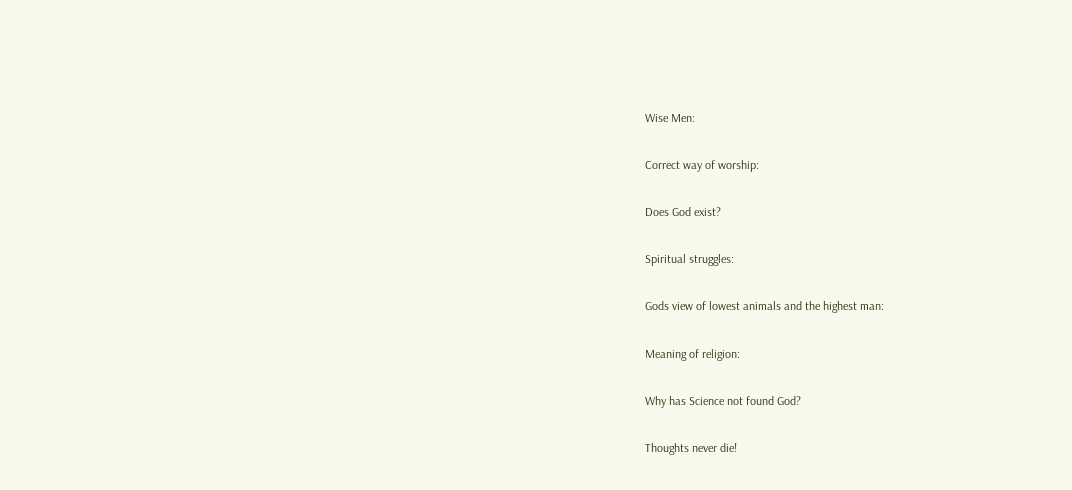Wise Men:

Correct way of worship:

Does God exist?

Spiritual struggles:

Gods view of lowest animals and the highest man:

Meaning of religion:

Why has Science not found God?

Thoughts never die!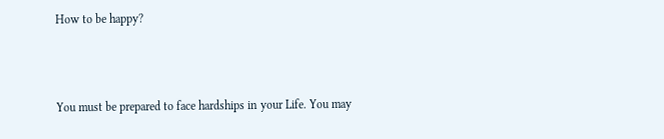How to be happy?



You must be prepared to face hardships in your Life. You may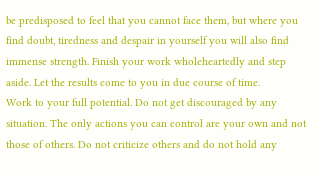be predisposed to feel that you cannot face them, but where you find doubt, tiredness and despair in yourself you will also find immense strength. Finish your work wholeheartedly and step aside. Let the results come to you in due course of time.
Work to your full potential. Do not get discouraged by any situation. The only actions you can control are your own and not those of others. Do not criticize others and do not hold any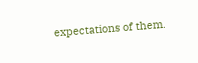expectations of them.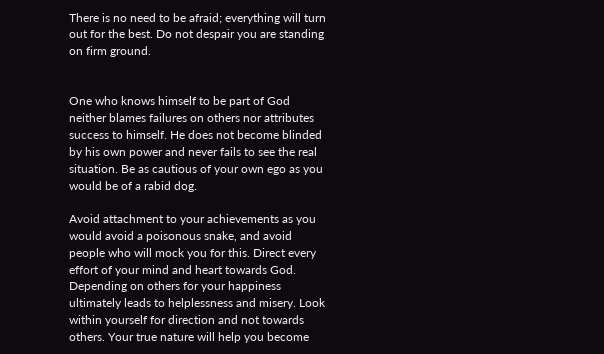There is no need to be afraid; everything will turn out for the best. Do not despair you are standing on firm ground.


One who knows himself to be part of God neither blames failures on others nor attributes success to himself. He does not become blinded by his own power and never fails to see the real situation. Be as cautious of your own ego as you would be of a rabid dog.

Avoid attachment to your achievements as you would avoid a poisonous snake, and avoid people who will mock you for this. Direct every effort of your mind and heart towards God.
Depending on others for your happiness ultimately leads to helplessness and misery. Look within yourself for direction and not towards others. Your true nature will help you become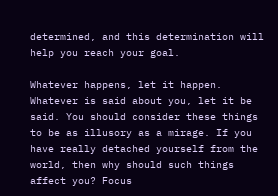determined, and this determination will help you reach your goal.

Whatever happens, let it happen. Whatever is said about you, let it be said. You should consider these things to be as illusory as a mirage. If you have really detached yourself from the world, then why should such things affect you? Focus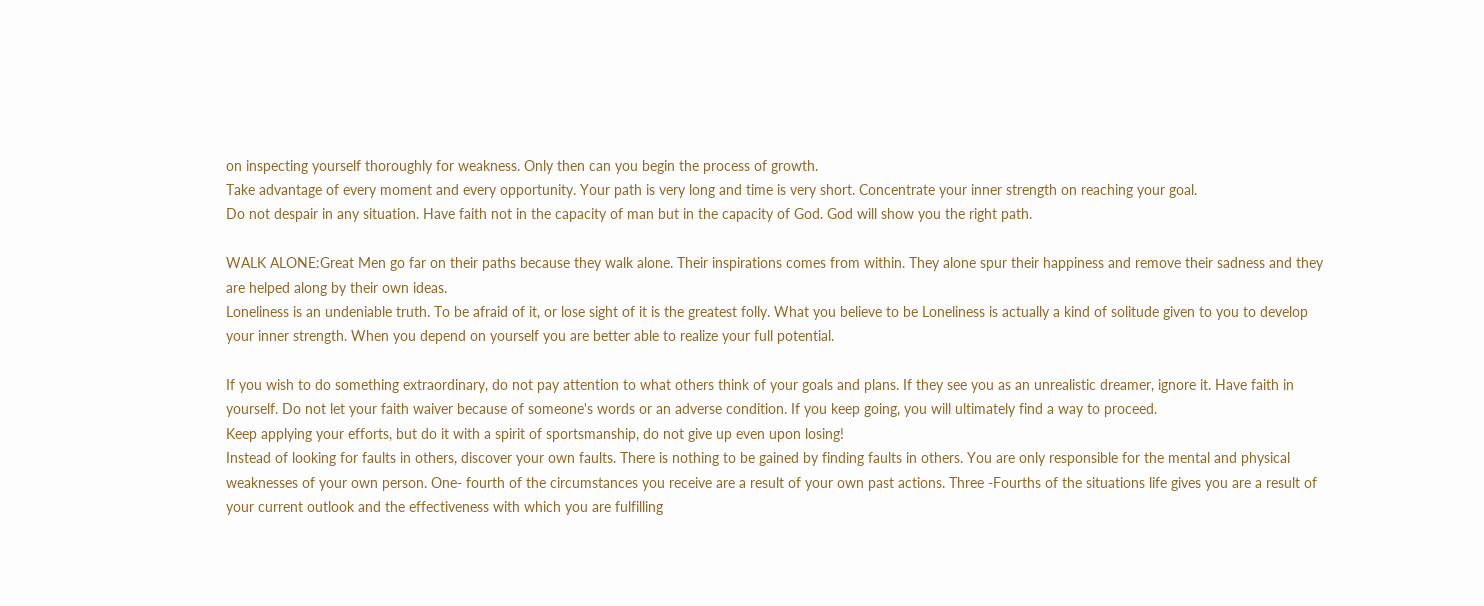on inspecting yourself thoroughly for weakness. Only then can you begin the process of growth.
Take advantage of every moment and every opportunity. Your path is very long and time is very short. Concentrate your inner strength on reaching your goal.
Do not despair in any situation. Have faith not in the capacity of man but in the capacity of God. God will show you the right path.

WALK ALONE:Great Men go far on their paths because they walk alone. Their inspirations comes from within. They alone spur their happiness and remove their sadness and they are helped along by their own ideas.
Loneliness is an undeniable truth. To be afraid of it, or lose sight of it is the greatest folly. What you believe to be Loneliness is actually a kind of solitude given to you to develop your inner strength. When you depend on yourself you are better able to realize your full potential.

If you wish to do something extraordinary, do not pay attention to what others think of your goals and plans. If they see you as an unrealistic dreamer, ignore it. Have faith in yourself. Do not let your faith waiver because of someone's words or an adverse condition. If you keep going, you will ultimately find a way to proceed.
Keep applying your efforts, but do it with a spirit of sportsmanship, do not give up even upon losing!
Instead of looking for faults in others, discover your own faults. There is nothing to be gained by finding faults in others. You are only responsible for the mental and physical weaknesses of your own person. One- fourth of the circumstances you receive are a result of your own past actions. Three -Fourths of the situations life gives you are a result of your current outlook and the effectiveness with which you are fulfilling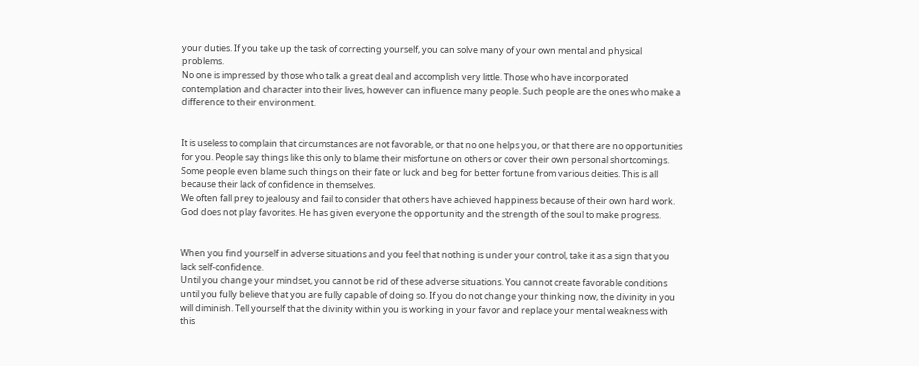your duties. If you take up the task of correcting yourself, you can solve many of your own mental and physical problems.
No one is impressed by those who talk a great deal and accomplish very little. Those who have incorporated contemplation and character into their lives, however can influence many people. Such people are the ones who make a difference to their environment.


It is useless to complain that circumstances are not favorable, or that no one helps you, or that there are no opportunities for you. People say things like this only to blame their misfortune on others or cover their own personal shortcomings. Some people even blame such things on their fate or luck and beg for better fortune from various deities. This is all because their lack of confidence in themselves.
We often fall prey to jealousy and fail to consider that others have achieved happiness because of their own hard work. God does not play favorites. He has given everyone the opportunity and the strength of the soul to make progress.


When you find yourself in adverse situations and you feel that nothing is under your control, take it as a sign that you lack self-confidence.
Until you change your mindset, you cannot be rid of these adverse situations. You cannot create favorable conditions until you fully believe that you are fully capable of doing so. If you do not change your thinking now, the divinity in you will diminish. Tell yourself that the divinity within you is working in your favor and replace your mental weakness with this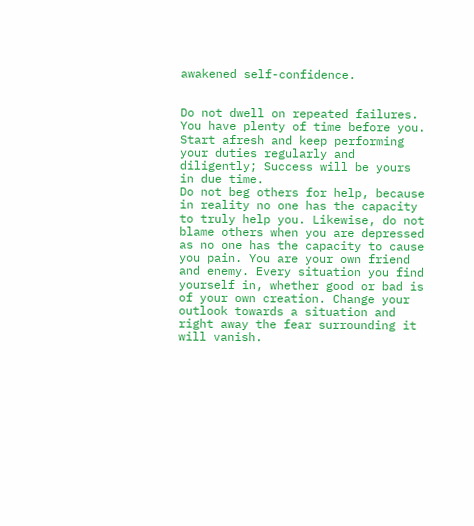awakened self-confidence.


Do not dwell on repeated failures. You have plenty of time before you. Start afresh and keep performing your duties regularly and diligently; Success will be yours in due time.
Do not beg others for help, because in reality no one has the capacity to truly help you. Likewise, do not blame others when you are depressed as no one has the capacity to cause you pain. You are your own friend and enemy. Every situation you find yourself in, whether good or bad is of your own creation. Change your outlook towards a situation and right away the fear surrounding it will vanish.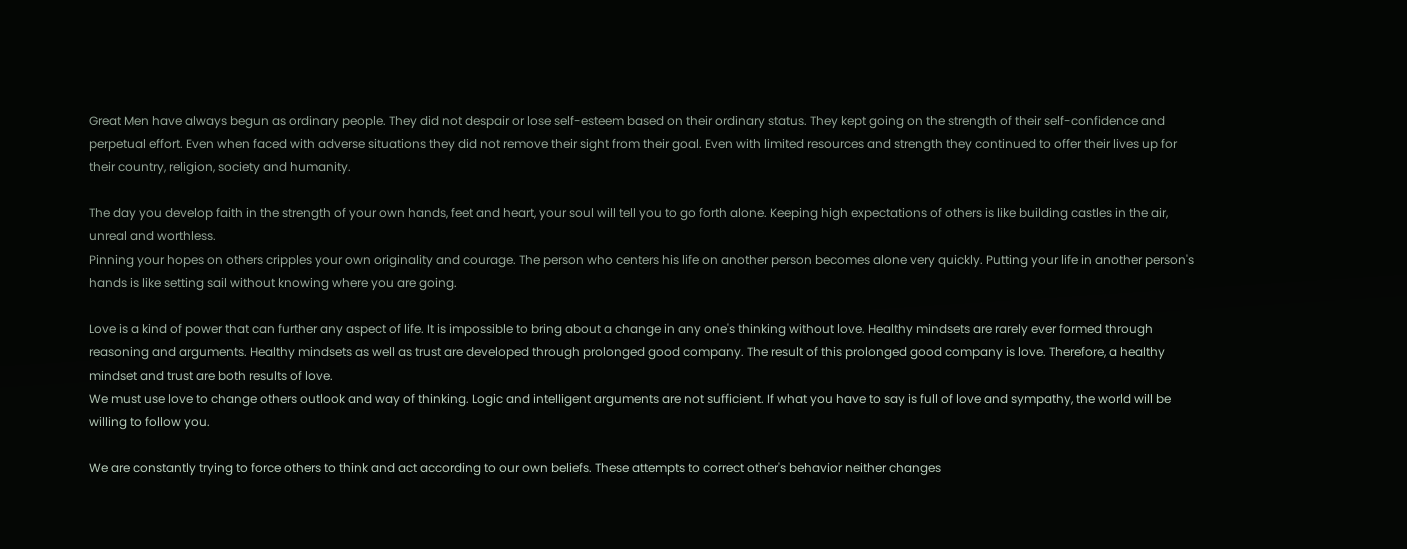Great Men have always begun as ordinary people. They did not despair or lose self-esteem based on their ordinary status. They kept going on the strength of their self-confidence and perpetual effort. Even when faced with adverse situations they did not remove their sight from their goal. Even with limited resources and strength they continued to offer their lives up for their country, religion, society and humanity.

The day you develop faith in the strength of your own hands, feet and heart, your soul will tell you to go forth alone. Keeping high expectations of others is like building castles in the air, unreal and worthless.
Pinning your hopes on others cripples your own originality and courage. The person who centers his life on another person becomes alone very quickly. Putting your life in another person's hands is like setting sail without knowing where you are going.

Love is a kind of power that can further any aspect of life. It is impossible to bring about a change in any one's thinking without love. Healthy mindsets are rarely ever formed through reasoning and arguments. Healthy mindsets as well as trust are developed through prolonged good company. The result of this prolonged good company is love. Therefore, a healthy mindset and trust are both results of love.
We must use love to change others outlook and way of thinking. Logic and intelligent arguments are not sufficient. If what you have to say is full of love and sympathy, the world will be willing to follow you.

We are constantly trying to force others to think and act according to our own beliefs. These attempts to correct other's behavior neither changes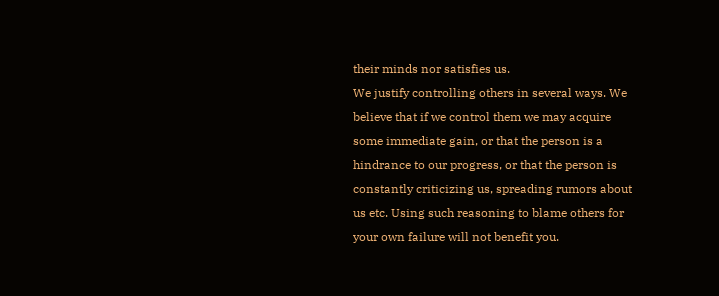their minds nor satisfies us.
We justify controlling others in several ways. We believe that if we control them we may acquire some immediate gain, or that the person is a hindrance to our progress, or that the person is constantly criticizing us, spreading rumors about us etc. Using such reasoning to blame others for your own failure will not benefit you.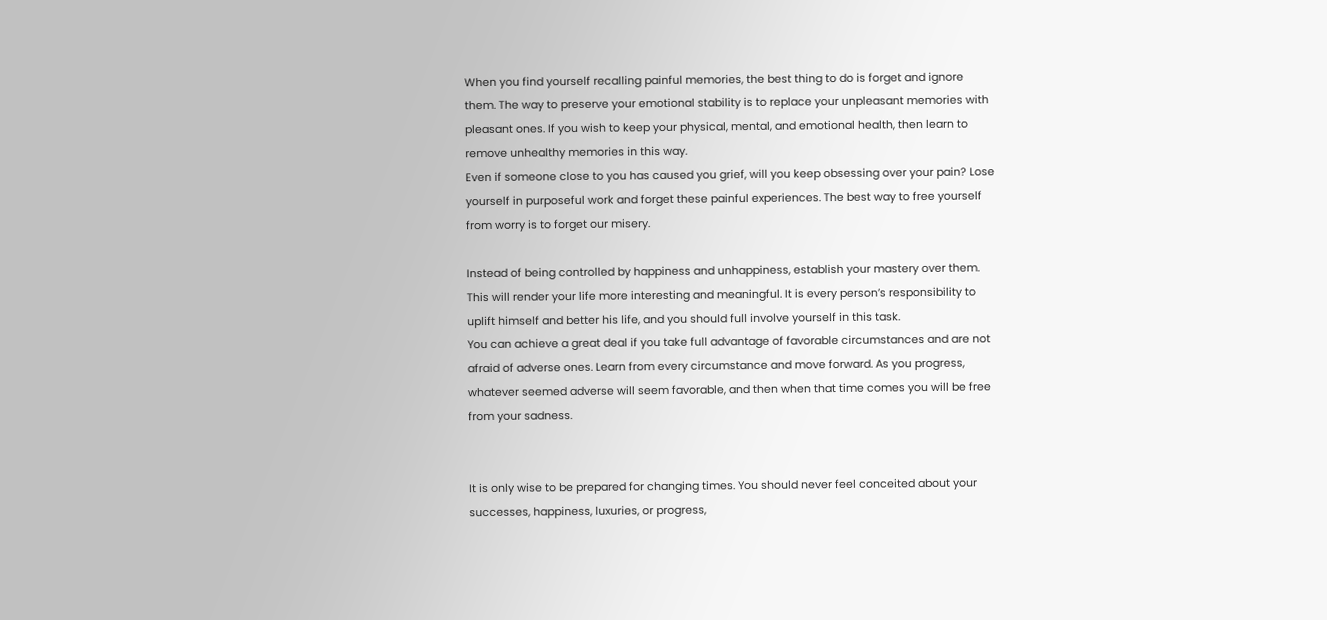When you find yourself recalling painful memories, the best thing to do is forget and ignore them. The way to preserve your emotional stability is to replace your unpleasant memories with pleasant ones. If you wish to keep your physical, mental, and emotional health, then learn to remove unhealthy memories in this way.
Even if someone close to you has caused you grief, will you keep obsessing over your pain? Lose yourself in purposeful work and forget these painful experiences. The best way to free yourself from worry is to forget our misery.

Instead of being controlled by happiness and unhappiness, establish your mastery over them. This will render your life more interesting and meaningful. It is every person’s responsibility to uplift himself and better his life, and you should full involve yourself in this task.
You can achieve a great deal if you take full advantage of favorable circumstances and are not afraid of adverse ones. Learn from every circumstance and move forward. As you progress, whatever seemed adverse will seem favorable, and then when that time comes you will be free from your sadness.


It is only wise to be prepared for changing times. You should never feel conceited about your successes, happiness, luxuries, or progress,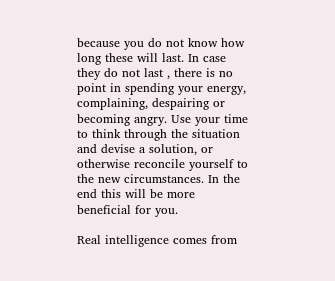because you do not know how long these will last. In case  they do not last , there is no point in spending your energy, complaining, despairing or becoming angry. Use your time to think through the situation and devise a solution, or otherwise reconcile yourself to the new circumstances. In the end this will be more beneficial for you.

Real intelligence comes from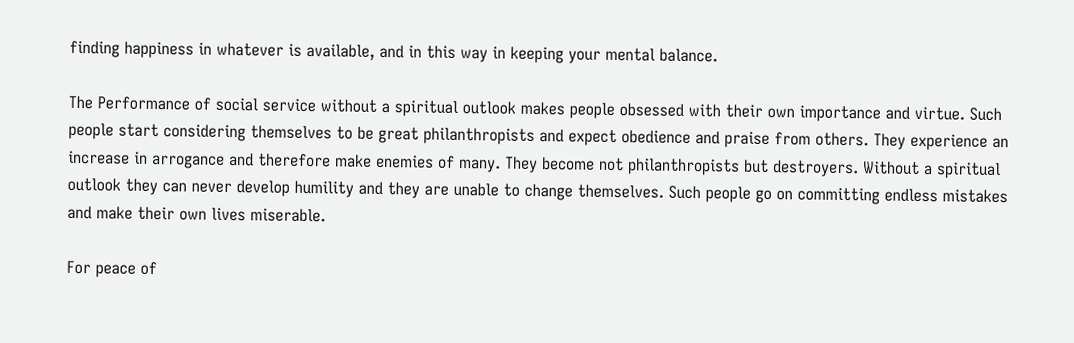finding happiness in whatever is available, and in this way in keeping your mental balance.

The Performance of social service without a spiritual outlook makes people obsessed with their own importance and virtue. Such people start considering themselves to be great philanthropists and expect obedience and praise from others. They experience an increase in arrogance and therefore make enemies of many. They become not philanthropists but destroyers. Without a spiritual outlook they can never develop humility and they are unable to change themselves. Such people go on committing endless mistakes and make their own lives miserable.

For peace of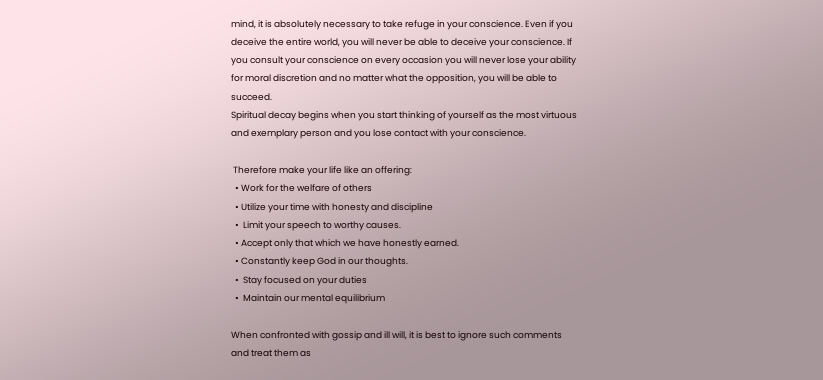mind, it is absolutely necessary to take refuge in your conscience. Even if you deceive the entire world, you will never be able to deceive your conscience. If you consult your conscience on every occasion you will never lose your ability for moral discretion and no matter what the opposition, you will be able to succeed.
Spiritual decay begins when you start thinking of yourself as the most virtuous and exemplary person and you lose contact with your conscience.

 Therefore make your life like an offering:
  • Work for the welfare of others
  • Utilize your time with honesty and discipline
  •  Limit your speech to worthy causes.
  • Accept only that which we have honestly earned.
  • Constantly keep God in our thoughts.
  •  Stay focused on your duties
  •  Maintain our mental equilibrium

When confronted with gossip and ill will, it is best to ignore such comments and treat them as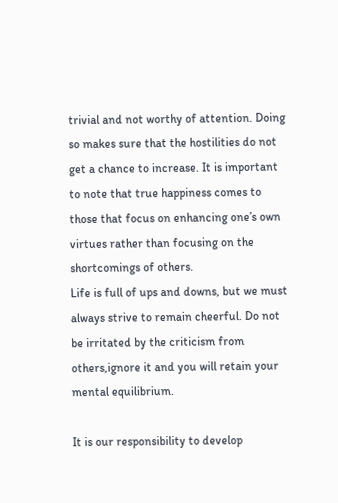trivial and not worthy of attention. Doing so makes sure that the hostilities do not get a chance to increase. It is important to note that true happiness comes to those that focus on enhancing one’s own virtues rather than focusing on the shortcomings of others.
Life is full of ups and downs, but we must always strive to remain cheerful. Do not be irritated by the criticism from others,ignore it and you will retain your mental equilibrium.

It is our responsibility to develop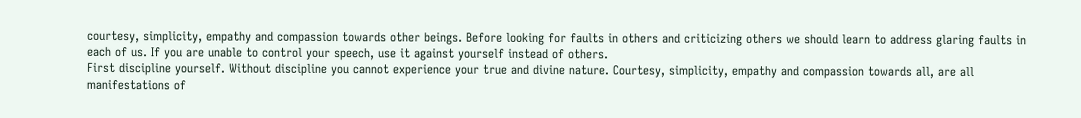courtesy, simplicity, empathy and compassion towards other beings. Before looking for faults in others and criticizing others we should learn to address glaring faults in each of us. If you are unable to control your speech, use it against yourself instead of others.
First discipline yourself. Without discipline you cannot experience your true and divine nature. Courtesy, simplicity, empathy and compassion towards all, are all manifestations of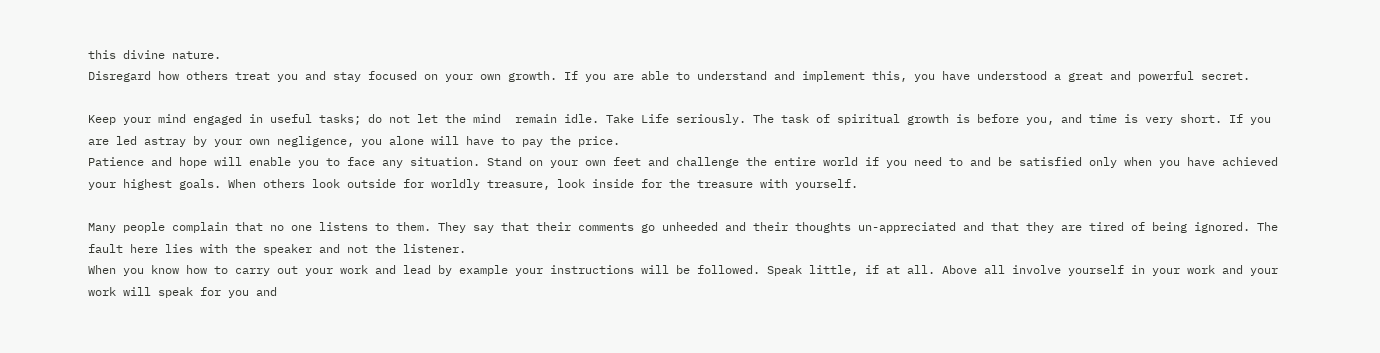this divine nature.
Disregard how others treat you and stay focused on your own growth. If you are able to understand and implement this, you have understood a great and powerful secret.

Keep your mind engaged in useful tasks; do not let the mind  remain idle. Take Life seriously. The task of spiritual growth is before you, and time is very short. If you are led astray by your own negligence, you alone will have to pay the price.
Patience and hope will enable you to face any situation. Stand on your own feet and challenge the entire world if you need to and be satisfied only when you have achieved your highest goals. When others look outside for worldly treasure, look inside for the treasure with yourself.

Many people complain that no one listens to them. They say that their comments go unheeded and their thoughts un-appreciated and that they are tired of being ignored. The fault here lies with the speaker and not the listener.
When you know how to carry out your work and lead by example your instructions will be followed. Speak little, if at all. Above all involve yourself in your work and your work will speak for you and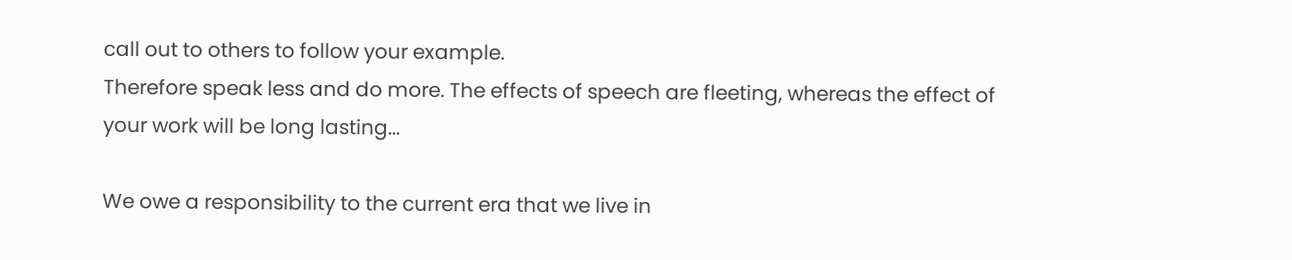call out to others to follow your example.
Therefore speak less and do more. The effects of speech are fleeting, whereas the effect of your work will be long lasting...

We owe a responsibility to the current era that we live in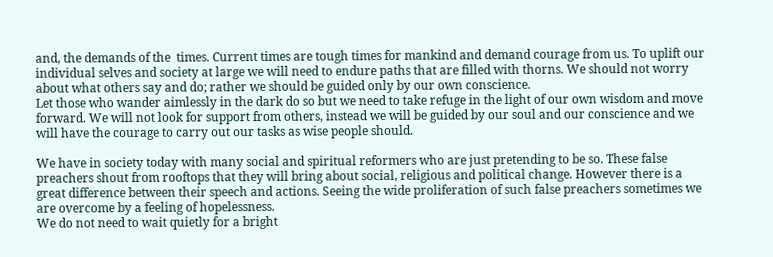and, the demands of the  times. Current times are tough times for mankind and demand courage from us. To uplift our individual selves and society at large we will need to endure paths that are filled with thorns. We should not worry about what others say and do; rather we should be guided only by our own conscience.
Let those who wander aimlessly in the dark do so but we need to take refuge in the light of our own wisdom and move forward. We will not look for support from others, instead we will be guided by our soul and our conscience and we will have the courage to carry out our tasks as wise people should.

We have in society today with many social and spiritual reformers who are just pretending to be so. These false preachers shout from rooftops that they will bring about social, religious and political change. However there is a great difference between their speech and actions. Seeing the wide proliferation of such false preachers sometimes we are overcome by a feeling of hopelessness.
We do not need to wait quietly for a bright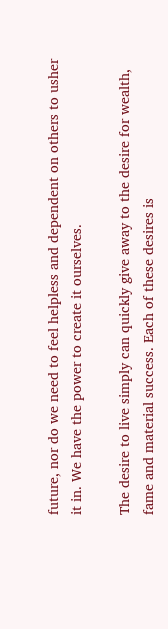future, nor do we need to feel helpless and dependent on others to usher it in. We have the power to create it ourselves.

The desire to live simply can quickly give away to the desire for wealth, fame and material success. Each of these desires is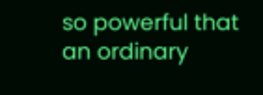so powerful that an ordinary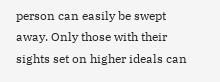person can easily be swept away. Only those with their sights set on higher ideals can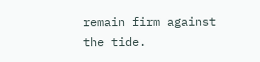remain firm against the tide.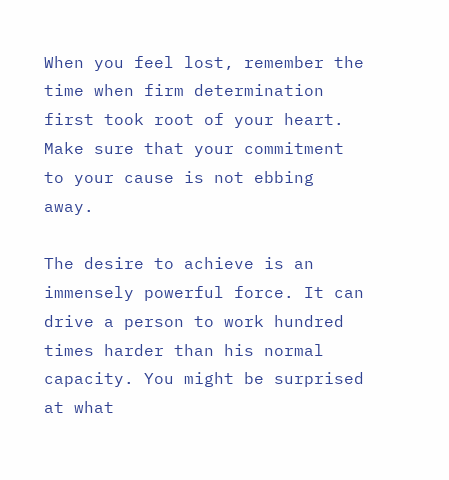When you feel lost, remember the time when firm determination first took root of your heart. Make sure that your commitment to your cause is not ebbing away.

The desire to achieve is an immensely powerful force. It can drive a person to work hundred times harder than his normal capacity. You might be surprised at what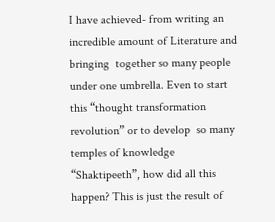I have achieved- from writing an incredible amount of Literature and bringing  together so many people under one umbrella. Even to start this “thought transformation revolution” or to develop  so many temples of knowledge “Shaktipeeth”, how did all this happen? This is just the result of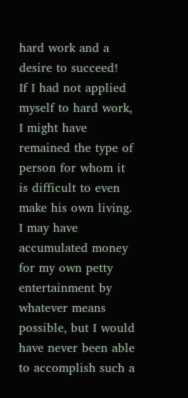hard work and a desire to succeed!
If I had not applied myself to hard work, I might have remained the type of person for whom it is difficult to even make his own living. I may have accumulated money for my own petty entertainment by whatever means possible, but I would have never been able to accomplish such a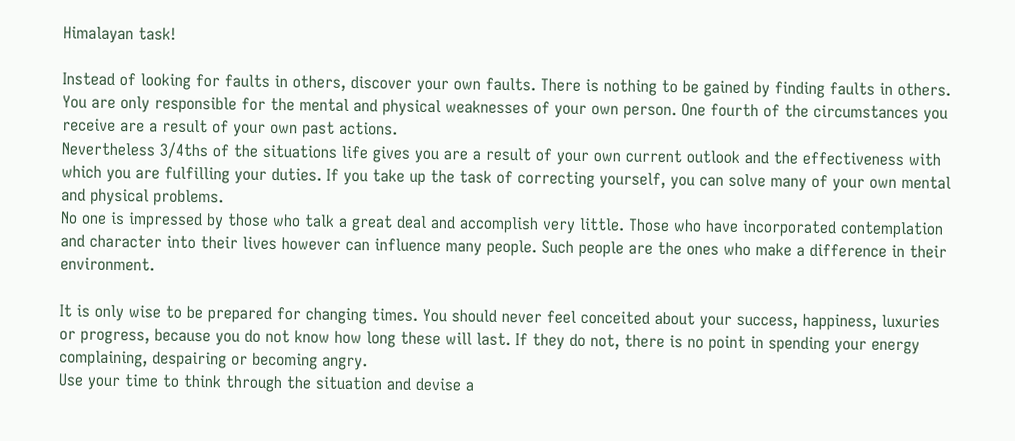Himalayan task!

Instead of looking for faults in others, discover your own faults. There is nothing to be gained by finding faults in others. You are only responsible for the mental and physical weaknesses of your own person. One fourth of the circumstances you receive are a result of your own past actions.
Nevertheless 3/4ths of the situations life gives you are a result of your own current outlook and the effectiveness with which you are fulfilling your duties. If you take up the task of correcting yourself, you can solve many of your own mental and physical problems.
No one is impressed by those who talk a great deal and accomplish very little. Those who have incorporated contemplation and character into their lives however can influence many people. Such people are the ones who make a difference in their environment.

It is only wise to be prepared for changing times. You should never feel conceited about your success, happiness, luxuries or progress, because you do not know how long these will last. If they do not, there is no point in spending your energy complaining, despairing or becoming angry.
Use your time to think through the situation and devise a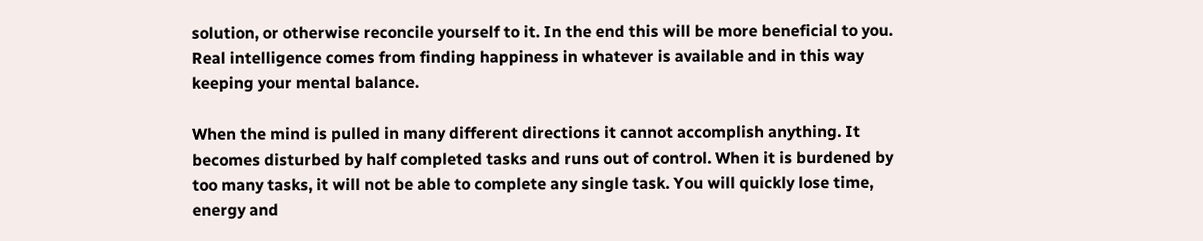solution, or otherwise reconcile yourself to it. In the end this will be more beneficial to you.
Real intelligence comes from finding happiness in whatever is available and in this way keeping your mental balance.

When the mind is pulled in many different directions it cannot accomplish anything. It becomes disturbed by half completed tasks and runs out of control. When it is burdened by too many tasks, it will not be able to complete any single task. You will quickly lose time, energy and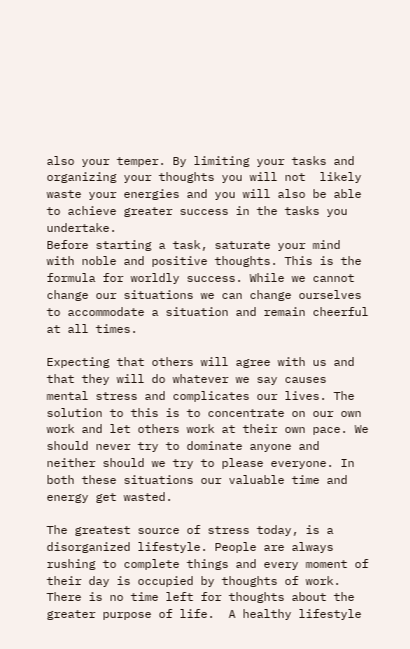also your temper. By limiting your tasks and organizing your thoughts you will not  likely  waste your energies and you will also be able to achieve greater success in the tasks you undertake.
Before starting a task, saturate your mind with noble and positive thoughts. This is the formula for worldly success. While we cannot change our situations we can change ourselves to accommodate a situation and remain cheerful at all times.

Expecting that others will agree with us and that they will do whatever we say causes mental stress and complicates our lives. The solution to this is to concentrate on our own work and let others work at their own pace. We should never try to dominate anyone and neither should we try to please everyone. In both these situations our valuable time and energy get wasted.

The greatest source of stress today, is a disorganized lifestyle. People are always rushing to complete things and every moment of their day is occupied by thoughts of work. There is no time left for thoughts about the greater purpose of life.  A healthy lifestyle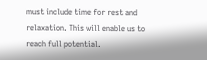must include time for rest and relaxation. This will enable us to reach full potential.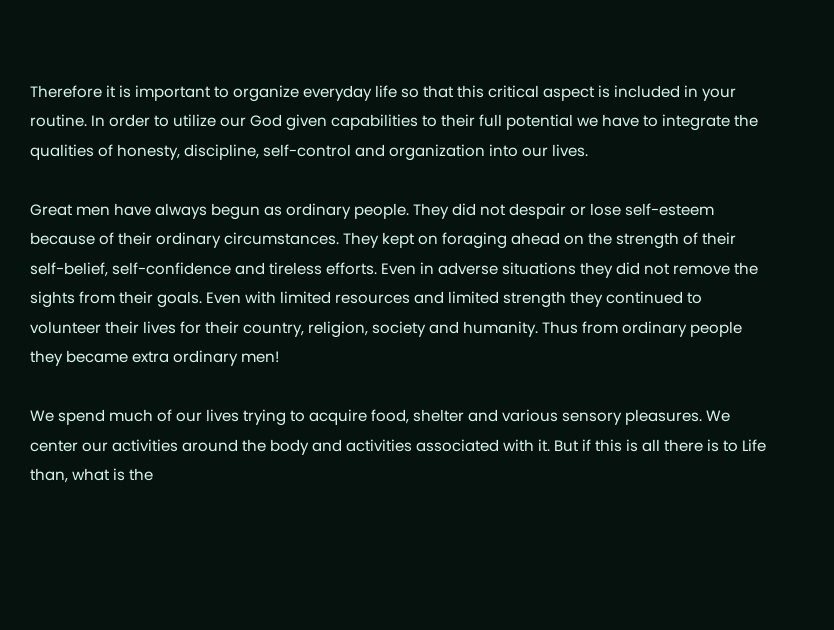Therefore it is important to organize everyday life so that this critical aspect is included in your routine. In order to utilize our God given capabilities to their full potential we have to integrate the qualities of honesty, discipline, self-control and organization into our lives.

Great men have always begun as ordinary people. They did not despair or lose self-esteem because of their ordinary circumstances. They kept on foraging ahead on the strength of their self-belief, self-confidence and tireless efforts. Even in adverse situations they did not remove the sights from their goals. Even with limited resources and limited strength they continued to volunteer their lives for their country, religion, society and humanity. Thus from ordinary people they became extra ordinary men!

We spend much of our lives trying to acquire food, shelter and various sensory pleasures. We center our activities around the body and activities associated with it. But if this is all there is to Life than, what is the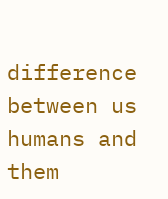difference between us humans and them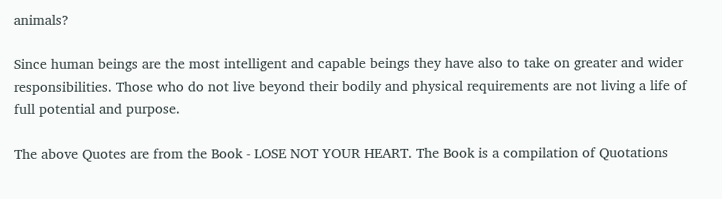animals?

Since human beings are the most intelligent and capable beings they have also to take on greater and wider responsibilities. Those who do not live beyond their bodily and physical requirements are not living a life of full potential and purpose.

The above Quotes are from the Book - LOSE NOT YOUR HEART. The Book is a compilation of Quotations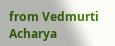from Vedmurti Acharya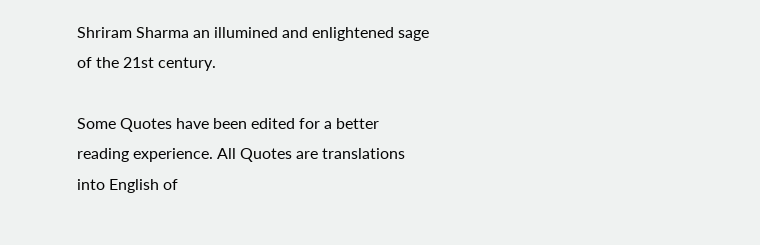Shriram Sharma an illumined and enlightened sage of the 21st century.

Some Quotes have been edited for a better reading experience. All Quotes are translations into English of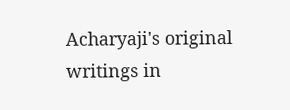Acharyaji's original writings in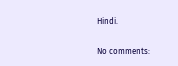Hindi.

No comments: